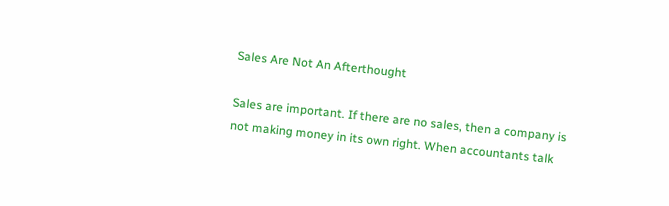Sales Are Not An Afterthought

Sales are important. If there are no sales, then a company is not making money in its own right. When accountants talk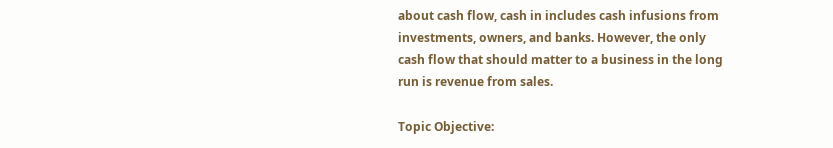about cash flow, cash in includes cash infusions from investments, owners, and banks. However, the only cash flow that should matter to a business in the long run is revenue from sales.

Topic Objective: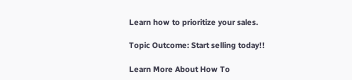Learn how to prioritize your sales.

Topic Outcome: Start selling today!!

Learn More About How To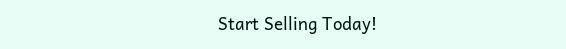Start Selling Today!